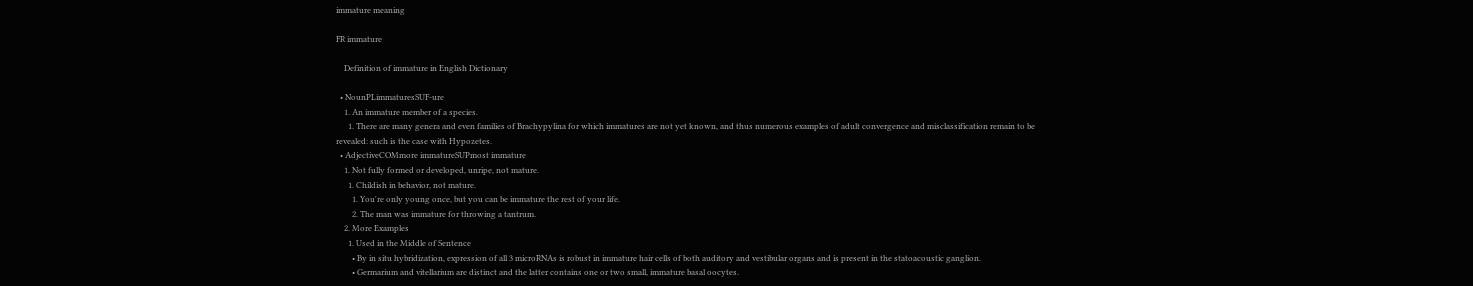immature meaning

FR immature

    Definition of immature in English Dictionary

  • NounPLimmaturesSUF-ure
    1. An immature member of a species.
      1. There are many genera and even families of Brachypylina for which immatures are not yet known, and thus numerous examples of adult convergence and misclassification remain to be revealed: such is the case with Hypozetes.
  • AdjectiveCOMmore immatureSUPmost immature
    1. Not fully formed or developed, unripe, not mature.
      1. Childish in behavior, not mature.
        1. You're only young once, but you can be immature the rest of your life.
        2. The man was immature for throwing a tantrum.
    2. More Examples
      1. Used in the Middle of Sentence
        • By in situ hybridization, expression of all 3 microRNAs is robust in immature hair cells of both auditory and vestibular organs and is present in the statoacoustic ganglion.
        • Germarium and vitellarium are distinct and the latter contains one or two small, immature basal oocytes.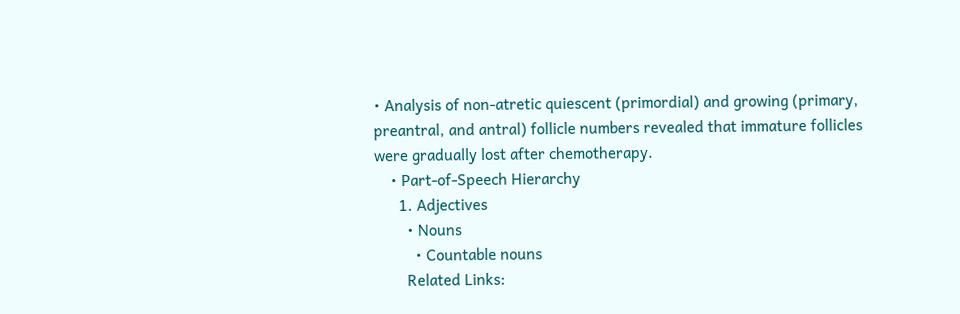• Analysis of non-atretic quiescent (primordial) and growing (primary, preantral, and antral) follicle numbers revealed that immature follicles were gradually lost after chemotherapy.
    • Part-of-Speech Hierarchy
      1. Adjectives
        • Nouns
          • Countable nouns
        Related Links: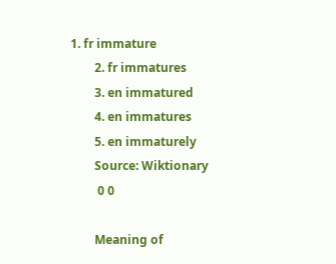1. fr immature
        2. fr immatures
        3. en immatured
        4. en immatures
        5. en immaturely
        Source: Wiktionary
         0 0

        Meaning of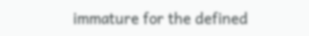immature for the defined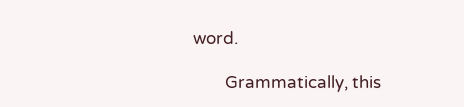word.

        Grammatically, this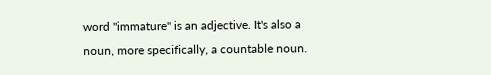word "immature" is an adjective. It's also a noun, more specifically, a countable noun.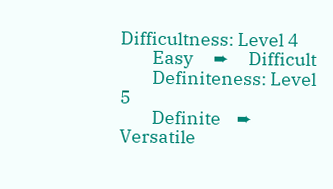Difficultness: Level 4
        Easy     ➨     Difficult
        Definiteness: Level 5
        Definite    ➨     Versatile